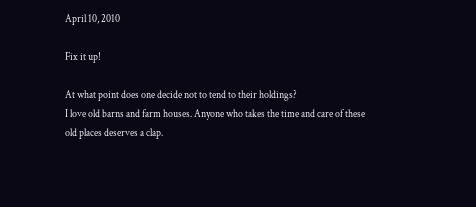April 10, 2010

Fix it up!

At what point does one decide not to tend to their holdings?
I love old barns and farm houses. Anyone who takes the time and care of these
old places deserves a clap.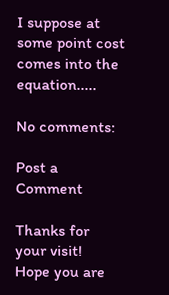I suppose at some point cost comes into the equation.....

No comments:

Post a Comment

Thanks for your visit!
Hope you are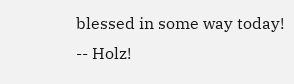blessed in some way today!
-- Holz!